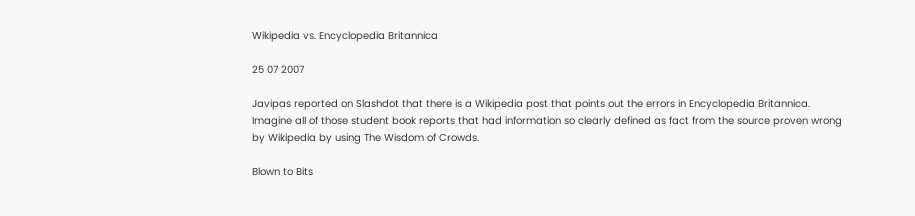Wikipedia vs. Encyclopedia Britannica

25 07 2007

Javipas reported on Slashdot that there is a Wikipedia post that points out the errors in Encyclopedia Britannica. Imagine all of those student book reports that had information so clearly defined as fact from the source proven wrong by Wikipedia by using The Wisdom of Crowds.

Blown to Bits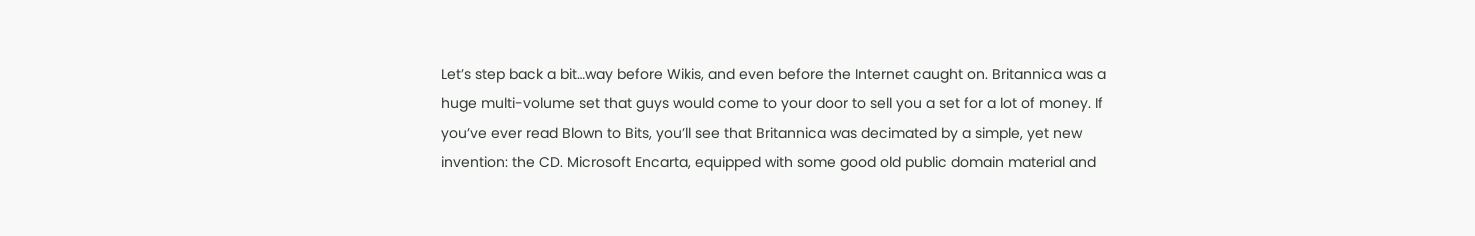Let’s step back a bit…way before Wikis, and even before the Internet caught on. Britannica was a huge multi-volume set that guys would come to your door to sell you a set for a lot of money. If you’ve ever read Blown to Bits, you’ll see that Britannica was decimated by a simple, yet new invention: the CD. Microsoft Encarta, equipped with some good old public domain material and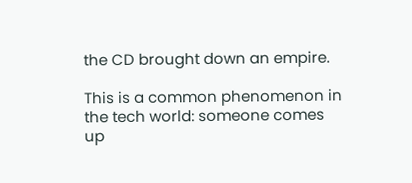the CD brought down an empire.

This is a common phenomenon in the tech world: someone comes up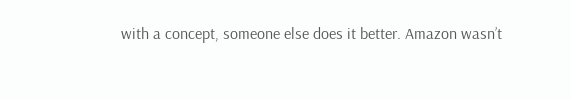with a concept, someone else does it better. Amazon wasn’t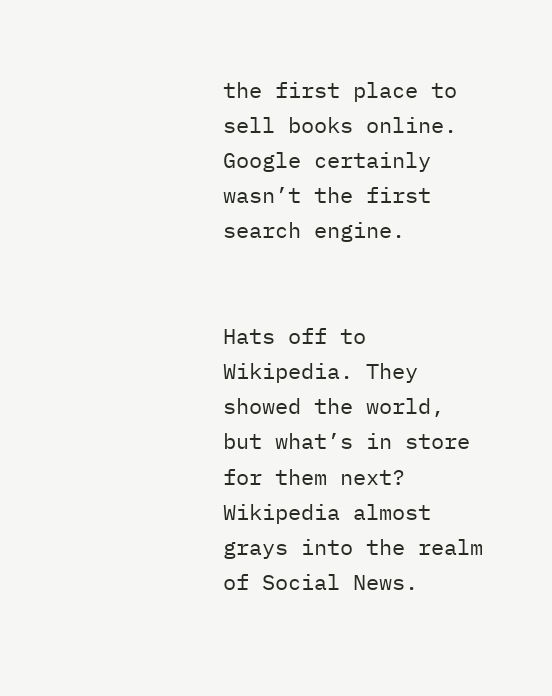the first place to sell books online. Google certainly wasn’t the first search engine.


Hats off to Wikipedia. They showed the world, but what’s in store for them next? Wikipedia almost grays into the realm of Social News.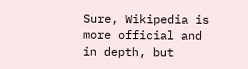Sure, Wikipedia is more official and in depth, but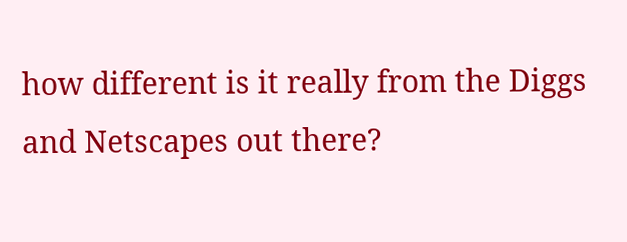how different is it really from the Diggs and Netscapes out there?